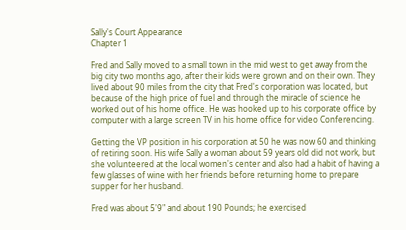Sally's Court Appearance
Chapter 1

Fred and Sally moved to a small town in the mid west to get away from the big city two months ago, after their kids were grown and on their own. They lived about 90 miles from the city that Fred's corporation was located, but because of the high price of fuel and through the miracle of science he worked out of his home office. He was hooked up to his corporate office by computer with a large screen TV in his home office for video Conferencing.

Getting the VP position in his corporation at 50 he was now 60 and thinking of retiring soon. His wife Sally a woman about 59 years old did not work, but she volunteered at the local women's center and also had a habit of having a few glasses of wine with her friends before returning home to prepare supper for her husband.

Fred was about 5'9" and about 190 Pounds; he exercised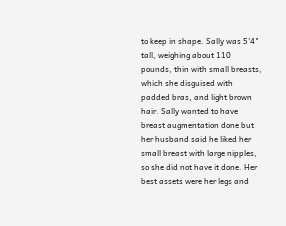to keep in shape. Sally was 5'4" tall, weighing about 110 pounds, thin with small breasts, which she disguised with padded bras, and light brown hair. Sally wanted to have breast augmentation done but her husband said he liked her small breast with large nipples, so she did not have it done. Her best assets were her legs and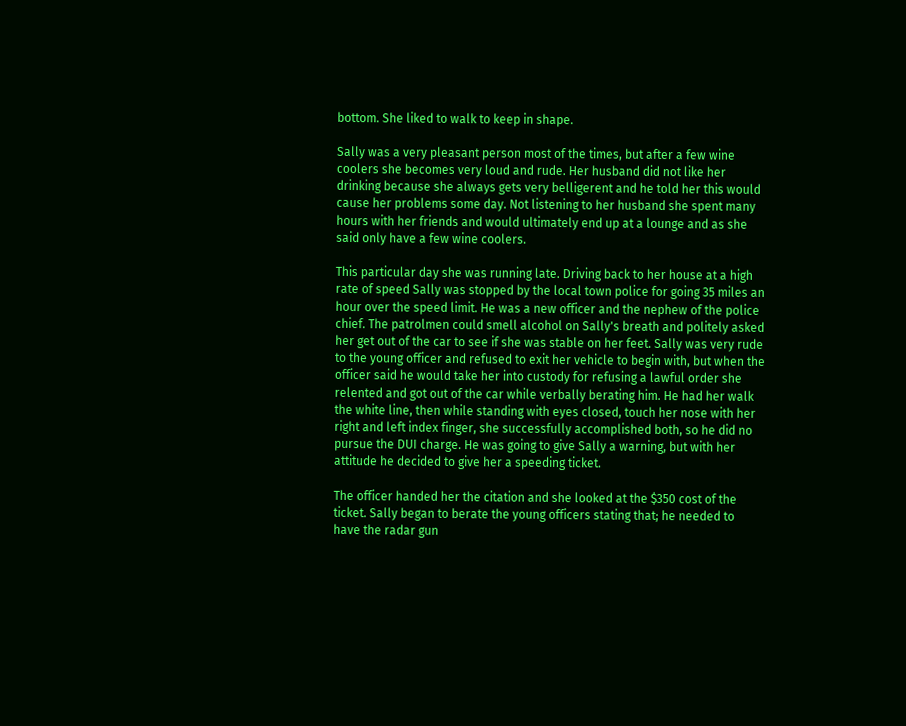bottom. She liked to walk to keep in shape.

Sally was a very pleasant person most of the times, but after a few wine coolers she becomes very loud and rude. Her husband did not like her drinking because she always gets very belligerent and he told her this would cause her problems some day. Not listening to her husband she spent many hours with her friends and would ultimately end up at a lounge and as she said only have a few wine coolers.

This particular day she was running late. Driving back to her house at a high rate of speed Sally was stopped by the local town police for going 35 miles an hour over the speed limit. He was a new officer and the nephew of the police chief. The patrolmen could smell alcohol on Sally's breath and politely asked her get out of the car to see if she was stable on her feet. Sally was very rude to the young officer and refused to exit her vehicle to begin with, but when the officer said he would take her into custody for refusing a lawful order she relented and got out of the car while verbally berating him. He had her walk the white line, then while standing with eyes closed, touch her nose with her right and left index finger, she successfully accomplished both, so he did no pursue the DUI charge. He was going to give Sally a warning, but with her attitude he decided to give her a speeding ticket.

The officer handed her the citation and she looked at the $350 cost of the ticket. Sally began to berate the young officers stating that; he needed to have the radar gun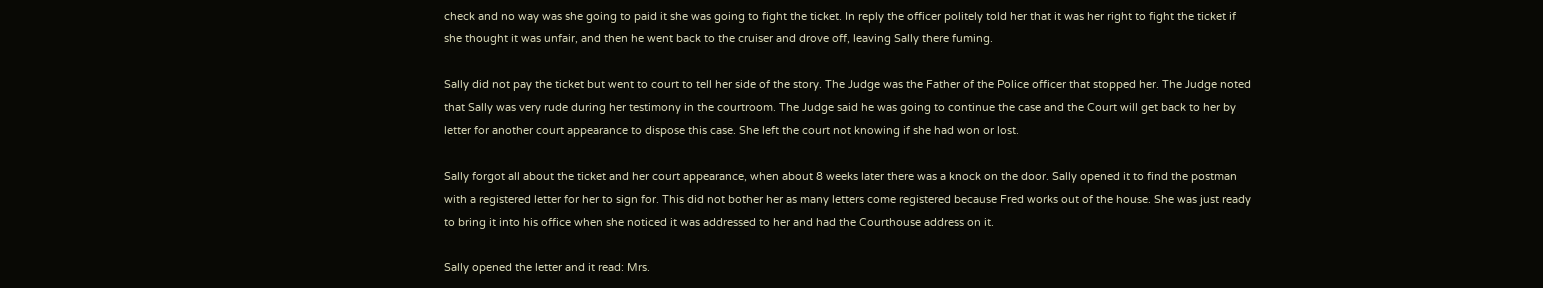check and no way was she going to paid it she was going to fight the ticket. In reply the officer politely told her that it was her right to fight the ticket if she thought it was unfair, and then he went back to the cruiser and drove off, leaving Sally there fuming.

Sally did not pay the ticket but went to court to tell her side of the story. The Judge was the Father of the Police officer that stopped her. The Judge noted that Sally was very rude during her testimony in the courtroom. The Judge said he was going to continue the case and the Court will get back to her by letter for another court appearance to dispose this case. She left the court not knowing if she had won or lost.

Sally forgot all about the ticket and her court appearance, when about 8 weeks later there was a knock on the door. Sally opened it to find the postman with a registered letter for her to sign for. This did not bother her as many letters come registered because Fred works out of the house. She was just ready to bring it into his office when she noticed it was addressed to her and had the Courthouse address on it.

Sally opened the letter and it read: Mrs.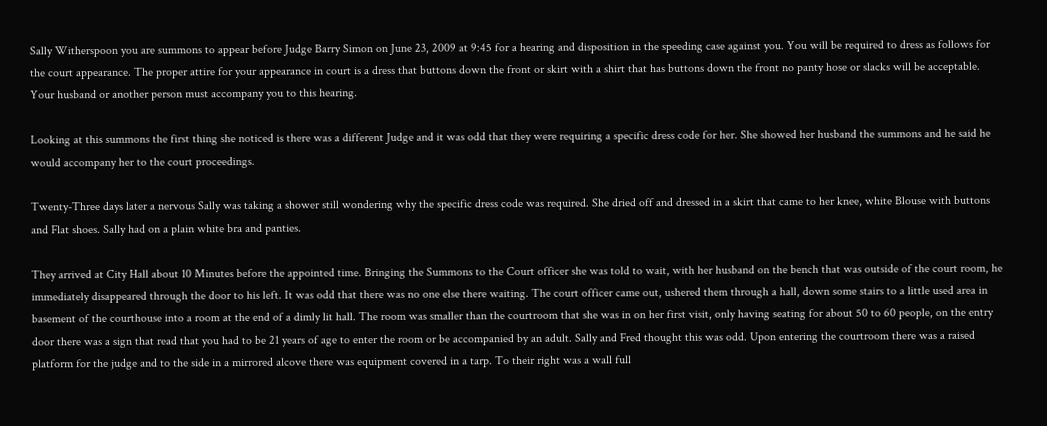Sally Witherspoon you are summons to appear before Judge Barry Simon on June 23, 2009 at 9:45 for a hearing and disposition in the speeding case against you. You will be required to dress as follows for the court appearance. The proper attire for your appearance in court is a dress that buttons down the front or skirt with a shirt that has buttons down the front no panty hose or slacks will be acceptable. Your husband or another person must accompany you to this hearing.

Looking at this summons the first thing she noticed is there was a different Judge and it was odd that they were requiring a specific dress code for her. She showed her husband the summons and he said he would accompany her to the court proceedings.

Twenty-Three days later a nervous Sally was taking a shower still wondering why the specific dress code was required. She dried off and dressed in a skirt that came to her knee, white Blouse with buttons and Flat shoes. Sally had on a plain white bra and panties.

They arrived at City Hall about 10 Minutes before the appointed time. Bringing the Summons to the Court officer she was told to wait, with her husband on the bench that was outside of the court room, he immediately disappeared through the door to his left. It was odd that there was no one else there waiting. The court officer came out, ushered them through a hall, down some stairs to a little used area in basement of the courthouse into a room at the end of a dimly lit hall. The room was smaller than the courtroom that she was in on her first visit, only having seating for about 50 to 60 people, on the entry door there was a sign that read that you had to be 21 years of age to enter the room or be accompanied by an adult. Sally and Fred thought this was odd. Upon entering the courtroom there was a raised platform for the judge and to the side in a mirrored alcove there was equipment covered in a tarp. To their right was a wall full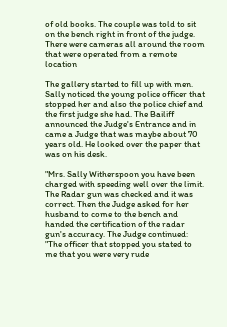of old books. The couple was told to sit on the bench right in front of the judge. There were cameras all around the room that were operated from a remote location

The gallery started to fill up with men. Sally noticed the young police officer that stopped her and also the police chief and the first judge she had. The Bailiff announced the Judge's Entrance and in came a Judge that was maybe about 70 years old. He looked over the paper that was on his desk.

"Mrs. Sally Witherspoon you have been charged with speeding well over the limit. The Radar gun was checked and it was correct. Then the Judge asked for her husband to come to the bench and handed the certification of the radar gun's accuracy. The Judge continued: "The officer that stopped you stated to me that you were very rude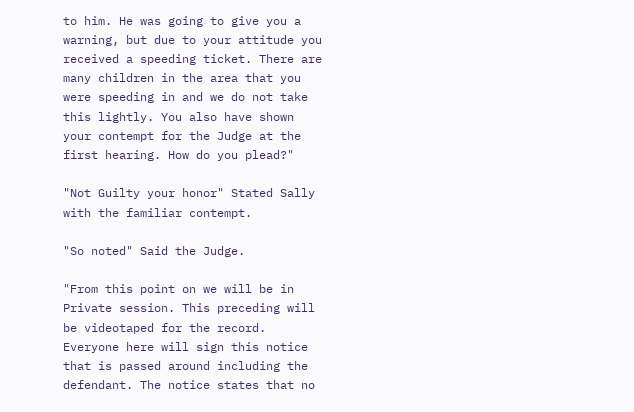to him. He was going to give you a warning, but due to your attitude you received a speeding ticket. There are many children in the area that you were speeding in and we do not take this lightly. You also have shown your contempt for the Judge at the first hearing. How do you plead?"

"Not Guilty your honor" Stated Sally with the familiar contempt.

"So noted" Said the Judge.

"From this point on we will be in Private session. This preceding will be videotaped for the record. Everyone here will sign this notice that is passed around including the defendant. The notice states that no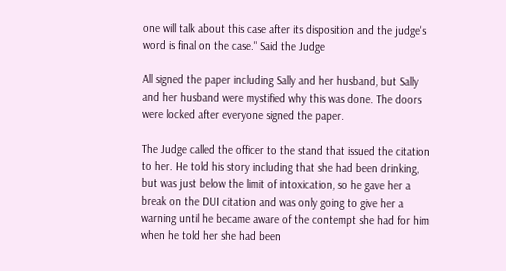one will talk about this case after its disposition and the judge's word is final on the case." Said the Judge

All signed the paper including Sally and her husband, but Sally and her husband were mystified why this was done. The doors were locked after everyone signed the paper.

The Judge called the officer to the stand that issued the citation to her. He told his story including that she had been drinking, but was just below the limit of intoxication, so he gave her a break on the DUI citation and was only going to give her a warning until he became aware of the contempt she had for him when he told her she had been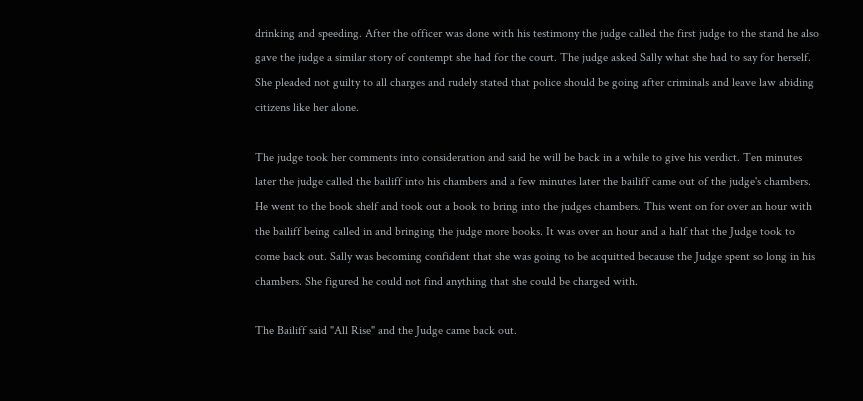drinking and speeding. After the officer was done with his testimony the judge called the first judge to the stand he also gave the judge a similar story of contempt she had for the court. The judge asked Sally what she had to say for herself. She pleaded not guilty to all charges and rudely stated that police should be going after criminals and leave law abiding citizens like her alone.

The judge took her comments into consideration and said he will be back in a while to give his verdict. Ten minutes later the judge called the bailiff into his chambers and a few minutes later the bailiff came out of the judge's chambers. He went to the book shelf and took out a book to bring into the judges chambers. This went on for over an hour with the bailiff being called in and bringing the judge more books. It was over an hour and a half that the Judge took to come back out. Sally was becoming confident that she was going to be acquitted because the Judge spent so long in his chambers. She figured he could not find anything that she could be charged with.

The Bailiff said "All Rise" and the Judge came back out.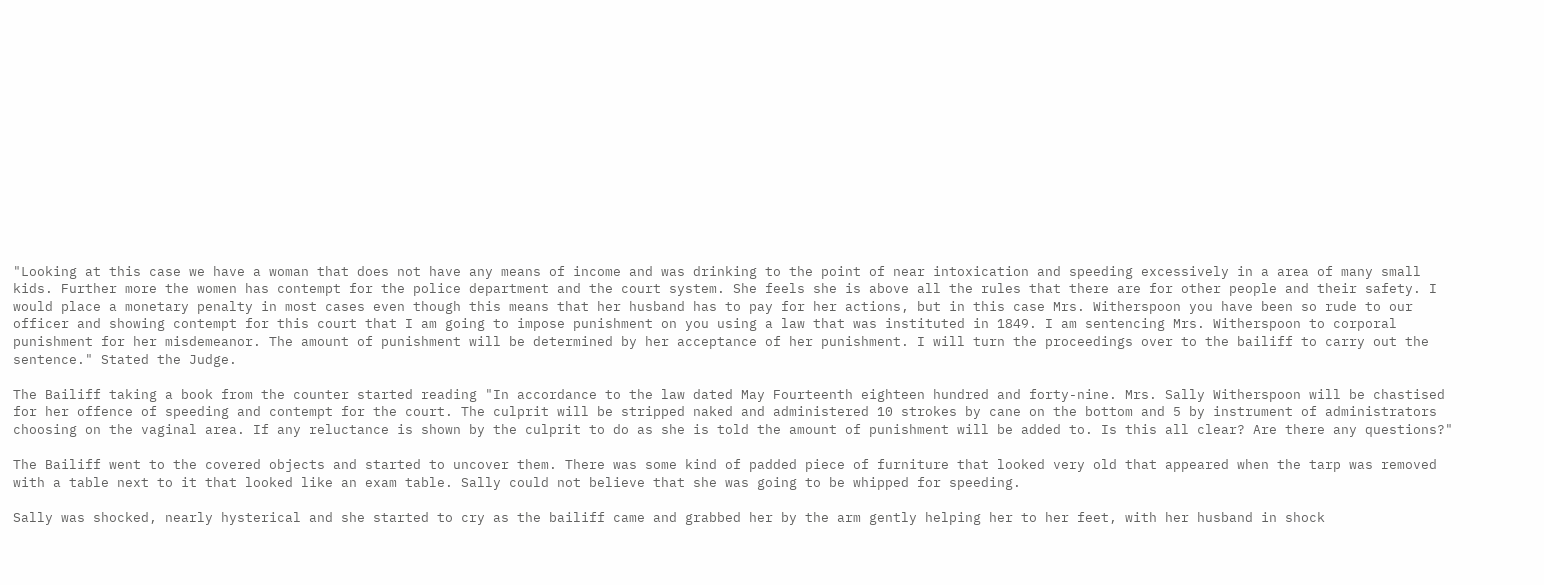"Looking at this case we have a woman that does not have any means of income and was drinking to the point of near intoxication and speeding excessively in a area of many small kids. Further more the women has contempt for the police department and the court system. She feels she is above all the rules that there are for other people and their safety. I would place a monetary penalty in most cases even though this means that her husband has to pay for her actions, but in this case Mrs. Witherspoon you have been so rude to our officer and showing contempt for this court that I am going to impose punishment on you using a law that was instituted in 1849. I am sentencing Mrs. Witherspoon to corporal punishment for her misdemeanor. The amount of punishment will be determined by her acceptance of her punishment. I will turn the proceedings over to the bailiff to carry out the sentence." Stated the Judge.

The Bailiff taking a book from the counter started reading "In accordance to the law dated May Fourteenth eighteen hundred and forty-nine. Mrs. Sally Witherspoon will be chastised for her offence of speeding and contempt for the court. The culprit will be stripped naked and administered 10 strokes by cane on the bottom and 5 by instrument of administrators choosing on the vaginal area. If any reluctance is shown by the culprit to do as she is told the amount of punishment will be added to. Is this all clear? Are there any questions?"

The Bailiff went to the covered objects and started to uncover them. There was some kind of padded piece of furniture that looked very old that appeared when the tarp was removed with a table next to it that looked like an exam table. Sally could not believe that she was going to be whipped for speeding.

Sally was shocked, nearly hysterical and she started to cry as the bailiff came and grabbed her by the arm gently helping her to her feet, with her husband in shock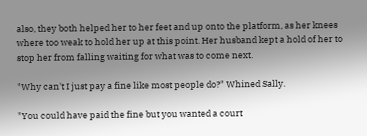also, they both helped her to her feet and up onto the platform, as her knees where too weak to hold her up at this point. Her husband kept a hold of her to stop her from falling waiting for what was to come next.

"Why can't I just pay a fine like most people do?" Whined Sally.

"You could have paid the fine but you wanted a court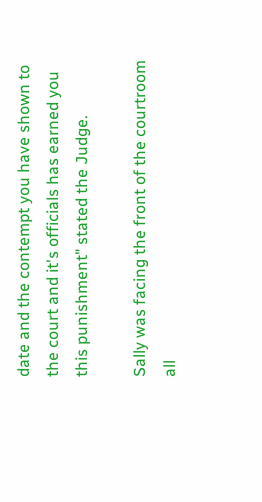date and the contempt you have shown to the court and it's officials has earned you this punishment" stated the Judge.

Sally was facing the front of the courtroom all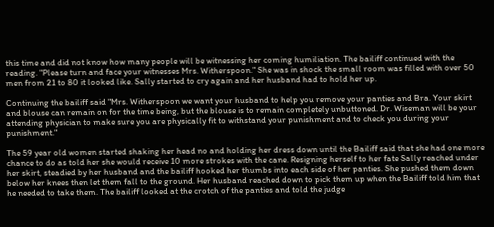this time and did not know how many people will be witnessing her coming humiliation. The bailiff continued with the reading. "Please turn and face your witnesses Mrs. Witherspoon." She was in shock the small room was filled with over 50 men from 21 to 80 it looked like. Sally started to cry again and her husband had to hold her up.

Continuing the bailiff said "Mrs. Witherspoon we want your husband to help you remove your panties and Bra. Your skirt and blouse can remain on for the time being, but the blouse is to remain completely unbuttoned. Dr. Wiseman will be your attending physician to make sure you are physically fit to withstand your punishment and to check you during your punishment."

The 59 year old women started shaking her head no and holding her dress down until the Bailiff said that she had one more chance to do as told her she would receive 10 more strokes with the cane. Resigning herself to her fate Sally reached under her skirt, steadied by her husband and the bailiff hooked her thumbs into each side of her panties. She pushed them down below her knees then let them fall to the ground. Her husband reached down to pick them up when the Bailiff told him that he needed to take them. The bailiff looked at the crotch of the panties and told the judge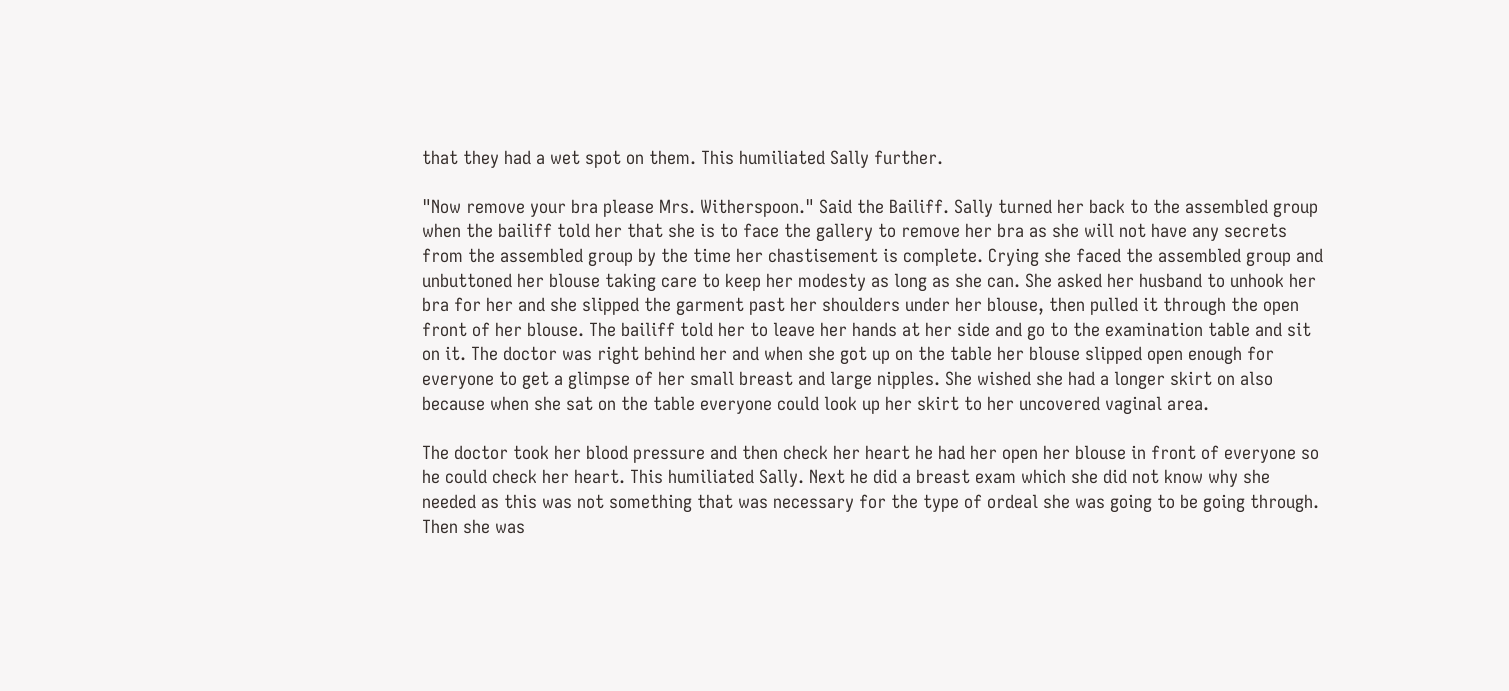that they had a wet spot on them. This humiliated Sally further.

"Now remove your bra please Mrs. Witherspoon." Said the Bailiff. Sally turned her back to the assembled group when the bailiff told her that she is to face the gallery to remove her bra as she will not have any secrets from the assembled group by the time her chastisement is complete. Crying she faced the assembled group and unbuttoned her blouse taking care to keep her modesty as long as she can. She asked her husband to unhook her bra for her and she slipped the garment past her shoulders under her blouse, then pulled it through the open front of her blouse. The bailiff told her to leave her hands at her side and go to the examination table and sit on it. The doctor was right behind her and when she got up on the table her blouse slipped open enough for everyone to get a glimpse of her small breast and large nipples. She wished she had a longer skirt on also because when she sat on the table everyone could look up her skirt to her uncovered vaginal area.

The doctor took her blood pressure and then check her heart he had her open her blouse in front of everyone so he could check her heart. This humiliated Sally. Next he did a breast exam which she did not know why she needed as this was not something that was necessary for the type of ordeal she was going to be going through. Then she was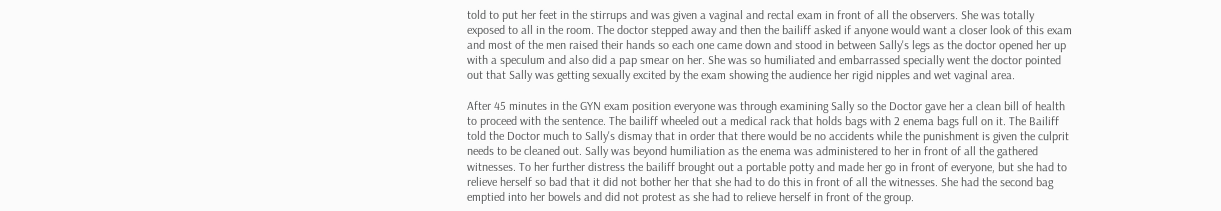told to put her feet in the stirrups and was given a vaginal and rectal exam in front of all the observers. She was totally exposed to all in the room. The doctor stepped away and then the bailiff asked if anyone would want a closer look of this exam and most of the men raised their hands so each one came down and stood in between Sally's legs as the doctor opened her up with a speculum and also did a pap smear on her. She was so humiliated and embarrassed specially went the doctor pointed out that Sally was getting sexually excited by the exam showing the audience her rigid nipples and wet vaginal area.

After 45 minutes in the GYN exam position everyone was through examining Sally so the Doctor gave her a clean bill of health to proceed with the sentence. The bailiff wheeled out a medical rack that holds bags with 2 enema bags full on it. The Bailiff told the Doctor much to Sally's dismay that in order that there would be no accidents while the punishment is given the culprit needs to be cleaned out. Sally was beyond humiliation as the enema was administered to her in front of all the gathered witnesses. To her further distress the bailiff brought out a portable potty and made her go in front of everyone, but she had to relieve herself so bad that it did not bother her that she had to do this in front of all the witnesses. She had the second bag emptied into her bowels and did not protest as she had to relieve herself in front of the group.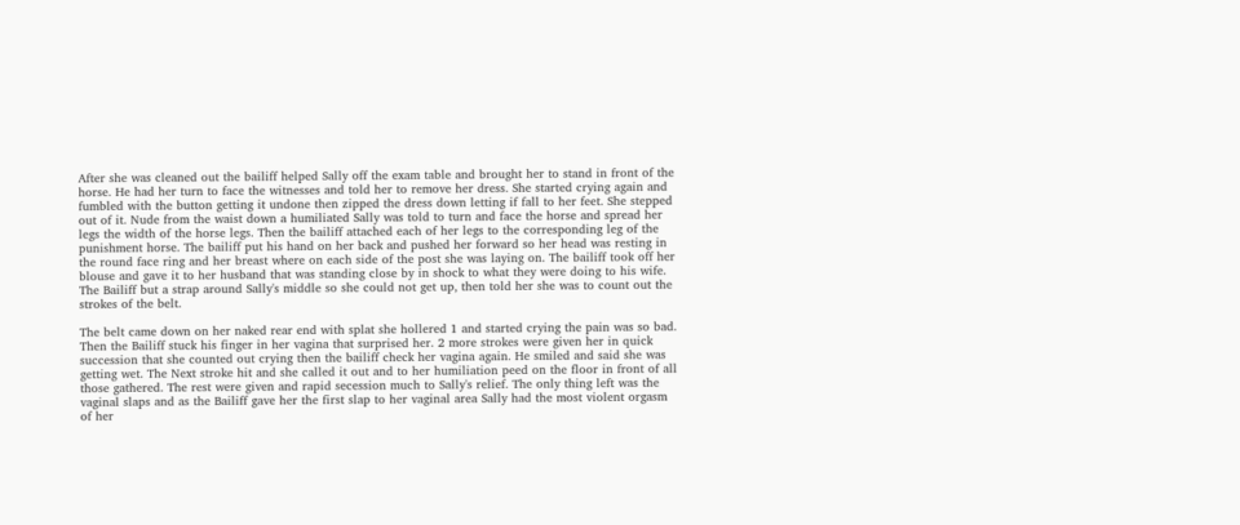After she was cleaned out the bailiff helped Sally off the exam table and brought her to stand in front of the horse. He had her turn to face the witnesses and told her to remove her dress. She started crying again and fumbled with the button getting it undone then zipped the dress down letting if fall to her feet. She stepped out of it. Nude from the waist down a humiliated Sally was told to turn and face the horse and spread her legs the width of the horse legs. Then the bailiff attached each of her legs to the corresponding leg of the punishment horse. The bailiff put his hand on her back and pushed her forward so her head was resting in the round face ring and her breast where on each side of the post she was laying on. The bailiff took off her blouse and gave it to her husband that was standing close by in shock to what they were doing to his wife. The Bailiff but a strap around Sally's middle so she could not get up, then told her she was to count out the strokes of the belt.

The belt came down on her naked rear end with splat she hollered 1 and started crying the pain was so bad. Then the Bailiff stuck his finger in her vagina that surprised her. 2 more strokes were given her in quick succession that she counted out crying then the bailiff check her vagina again. He smiled and said she was getting wet. The Next stroke hit and she called it out and to her humiliation peed on the floor in front of all those gathered. The rest were given and rapid secession much to Sally's relief. The only thing left was the vaginal slaps and as the Bailiff gave her the first slap to her vaginal area Sally had the most violent orgasm of her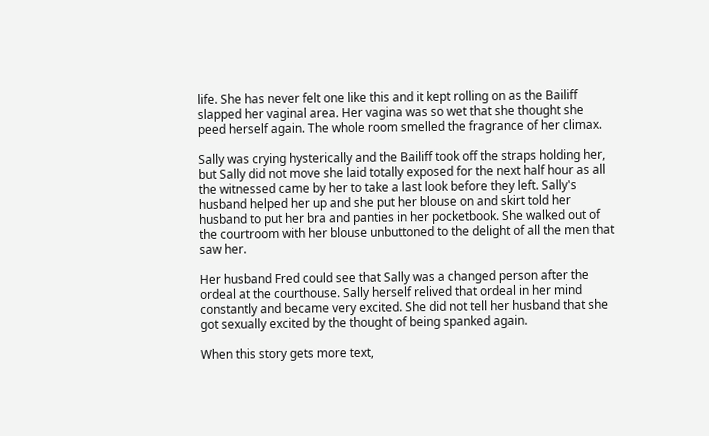life. She has never felt one like this and it kept rolling on as the Bailiff slapped her vaginal area. Her vagina was so wet that she thought she peed herself again. The whole room smelled the fragrance of her climax.

Sally was crying hysterically and the Bailiff took off the straps holding her, but Sally did not move she laid totally exposed for the next half hour as all the witnessed came by her to take a last look before they left. Sally's husband helped her up and she put her blouse on and skirt told her husband to put her bra and panties in her pocketbook. She walked out of the courtroom with her blouse unbuttoned to the delight of all the men that saw her.

Her husband Fred could see that Sally was a changed person after the ordeal at the courthouse. Sally herself relived that ordeal in her mind constantly and became very excited. She did not tell her husband that she got sexually excited by the thought of being spanked again.

When this story gets more text,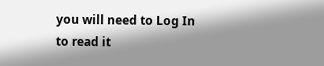you will need to Log In to read it